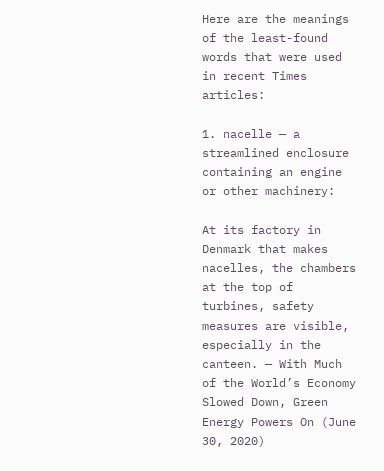Here are the meanings of the least-found words that were used in recent Times articles:

1. nacelle — a streamlined enclosure containing an engine or other machinery:

At its factory in Denmark that makes nacelles, the chambers at the top of turbines, safety measures are visible, especially in the canteen. — With Much of the World’s Economy Slowed Down, Green Energy Powers On (June 30, 2020)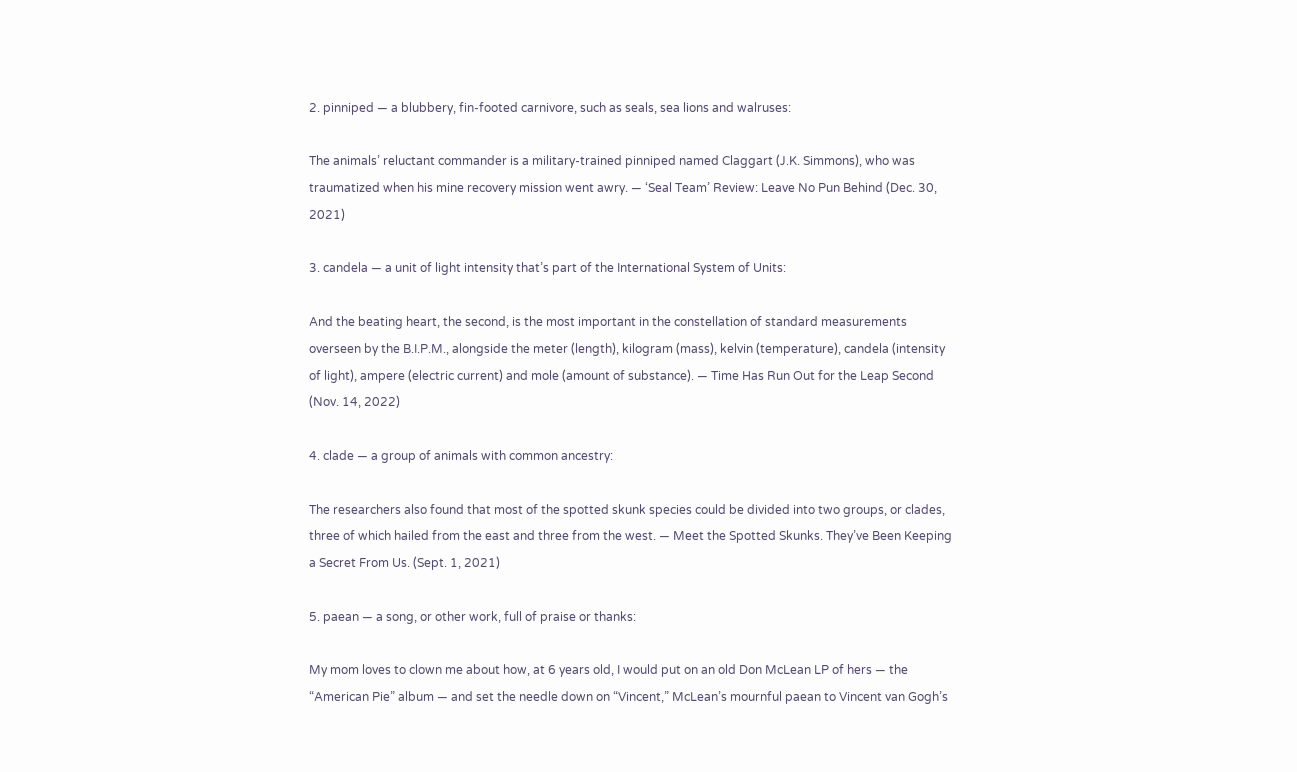2. pinniped — a blubbery, fin-footed carnivore, such as seals, sea lions and walruses:

The animals’ reluctant commander is a military-trained pinniped named Claggart (J.K. Simmons), who was traumatized when his mine recovery mission went awry. — ‘Seal Team’ Review: Leave No Pun Behind (Dec. 30, 2021)

3. candela — a unit of light intensity that’s part of the International System of Units:

And the beating heart, the second, is the most important in the constellation of standard measurements overseen by the B.I.P.M., alongside the meter (length), kilogram (mass), kelvin (temperature), candela (intensity of light), ampere (electric current) and mole (amount of substance). — Time Has Run Out for the Leap Second (Nov. 14, 2022)

4. clade — a group of animals with common ancestry:

The researchers also found that most of the spotted skunk species could be divided into two groups, or clades, three of which hailed from the east and three from the west. — Meet the Spotted Skunks. They’ve Been Keeping a Secret From Us. (Sept. 1, 2021)

5. paean — a song, or other work, full of praise or thanks:

My mom loves to clown me about how, at 6 years old, I would put on an old Don McLean LP of hers — the “American Pie” album — and set the needle down on “Vincent,” McLean’s mournful paean to Vincent van Gogh’s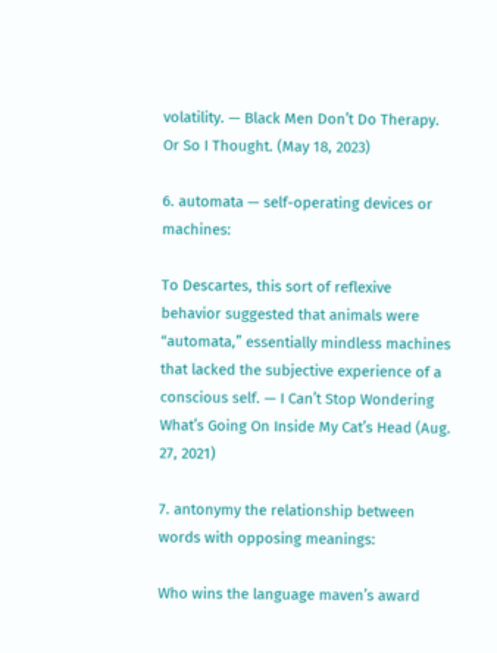volatility. — Black Men Don’t Do Therapy. Or So I Thought. (May 18, 2023)

6. automata — self-operating devices or machines:

To Descartes, this sort of reflexive behavior suggested that animals were “automata,” essentially mindless machines that lacked the subjective experience of a conscious self. — I Can’t Stop Wondering What’s Going On Inside My Cat’s Head (Aug. 27, 2021)

7. antonymy the relationship between words with opposing meanings:

Who wins the language maven’s award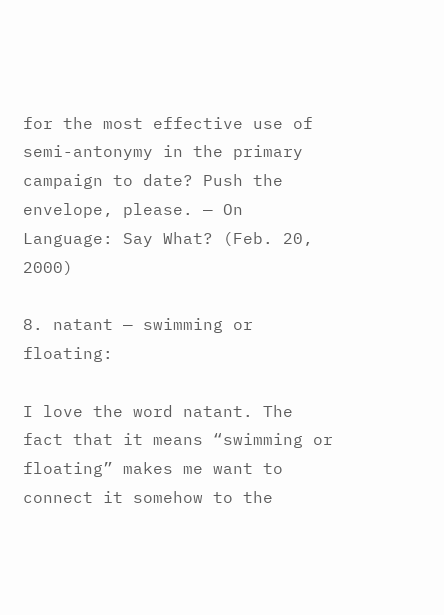for the most effective use of semi-antonymy in the primary campaign to date? Push the envelope, please. — On Language: Say What? (Feb. 20, 2000)

8. natant — swimming or floating:

I love the word natant. The fact that it means “swimming or floating” makes me want to connect it somehow to the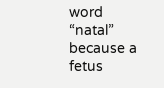word “natal” because a fetus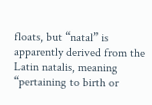floats, but “natal” is apparently derived from the Latin natalis, meaning “pertaining to birth or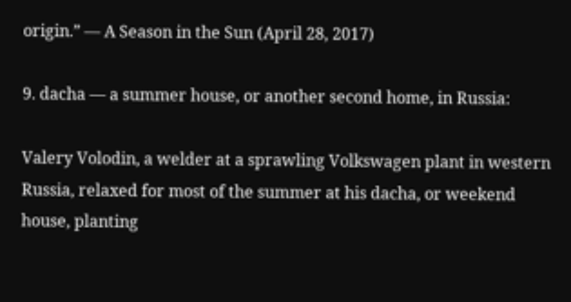origin.” — A Season in the Sun (April 28, 2017)

9. dacha — a summer house, or another second home, in Russia:

Valery Volodin, a welder at a sprawling Volkswagen plant in western Russia, relaxed for most of the summer at his dacha, or weekend house, planting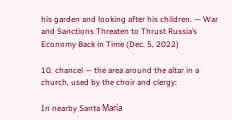his garden and looking after his children. — War and Sanctions Threaten to Thrust Russia’s Economy Back in Time (Dec. 5, 2022)

10. chancel — the area around the altar in a church, used by the choir and clergy:

In nearby Santa María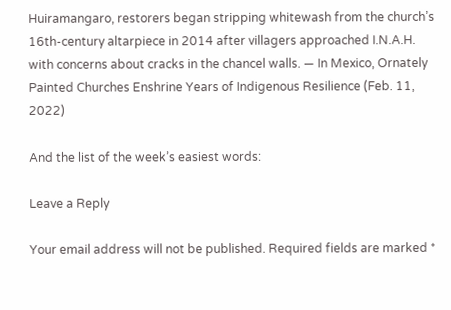Huiramangaro, restorers began stripping whitewash from the church’s 16th-century altarpiece in 2014 after villagers approached I.N.A.H. with concerns about cracks in the chancel walls. — In Mexico, Ornately Painted Churches Enshrine Years of Indigenous Resilience (Feb. 11, 2022)

And the list of the week’s easiest words:

Leave a Reply

Your email address will not be published. Required fields are marked *